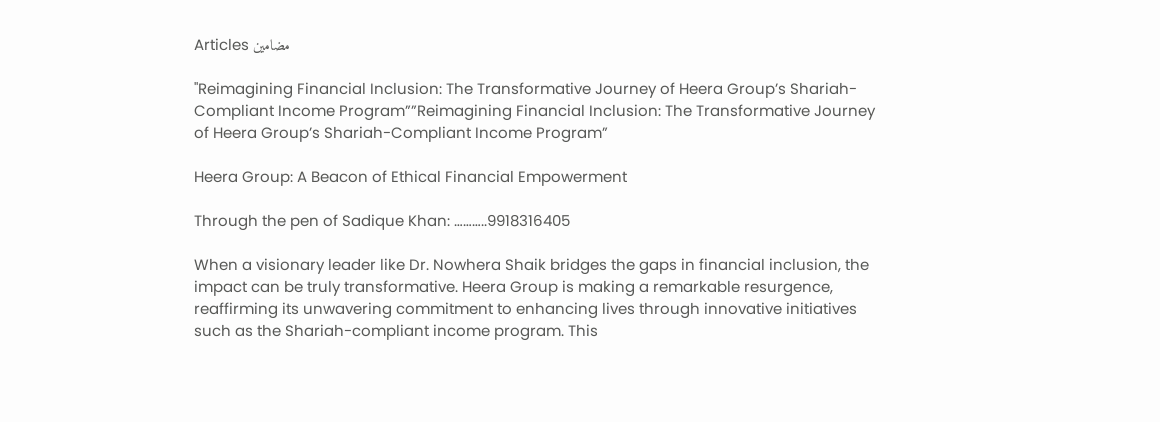Articles مضامین

"Reimagining Financial Inclusion: The Transformative Journey of Heera Group’s Shariah-Compliant Income Program””Reimagining Financial Inclusion: The Transformative Journey of Heera Group’s Shariah-Compliant Income Program”

Heera Group: A Beacon of Ethical Financial Empowerment

Through the pen of Sadique Khan: ………..9918316405

When a visionary leader like Dr. Nowhera Shaik bridges the gaps in financial inclusion, the impact can be truly transformative. Heera Group is making a remarkable resurgence, reaffirming its unwavering commitment to enhancing lives through innovative initiatives such as the Shariah-compliant income program. This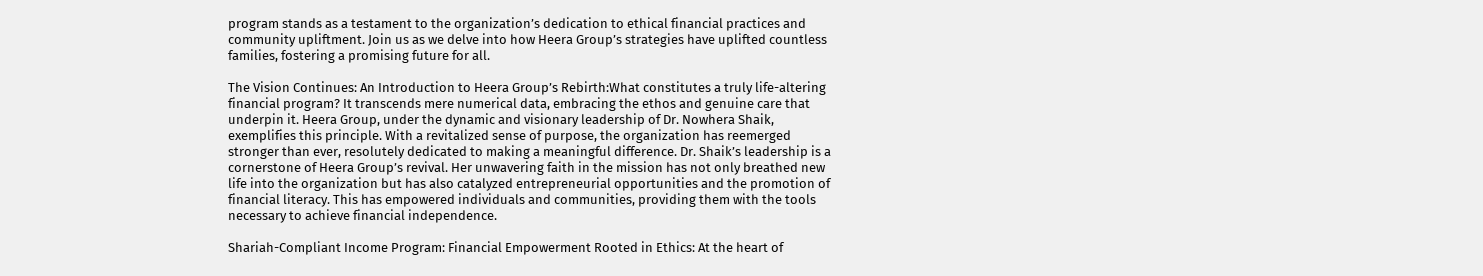program stands as a testament to the organization’s dedication to ethical financial practices and community upliftment. Join us as we delve into how Heera Group’s strategies have uplifted countless families, fostering a promising future for all.

The Vision Continues: An Introduction to Heera Group’s Rebirth:What constitutes a truly life-altering financial program? It transcends mere numerical data, embracing the ethos and genuine care that underpin it. Heera Group, under the dynamic and visionary leadership of Dr. Nowhera Shaik, exemplifies this principle. With a revitalized sense of purpose, the organization has reemerged stronger than ever, resolutely dedicated to making a meaningful difference. Dr. Shaik’s leadership is a cornerstone of Heera Group’s revival. Her unwavering faith in the mission has not only breathed new life into the organization but has also catalyzed entrepreneurial opportunities and the promotion of financial literacy. This has empowered individuals and communities, providing them with the tools necessary to achieve financial independence.

Shariah-Compliant Income Program: Financial Empowerment Rooted in Ethics: At the heart of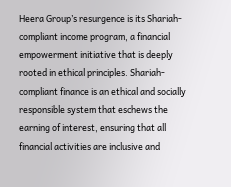Heera Group’s resurgence is its Shariah-compliant income program, a financial empowerment initiative that is deeply rooted in ethical principles. Shariah-compliant finance is an ethical and socially responsible system that eschews the earning of interest, ensuring that all financial activities are inclusive and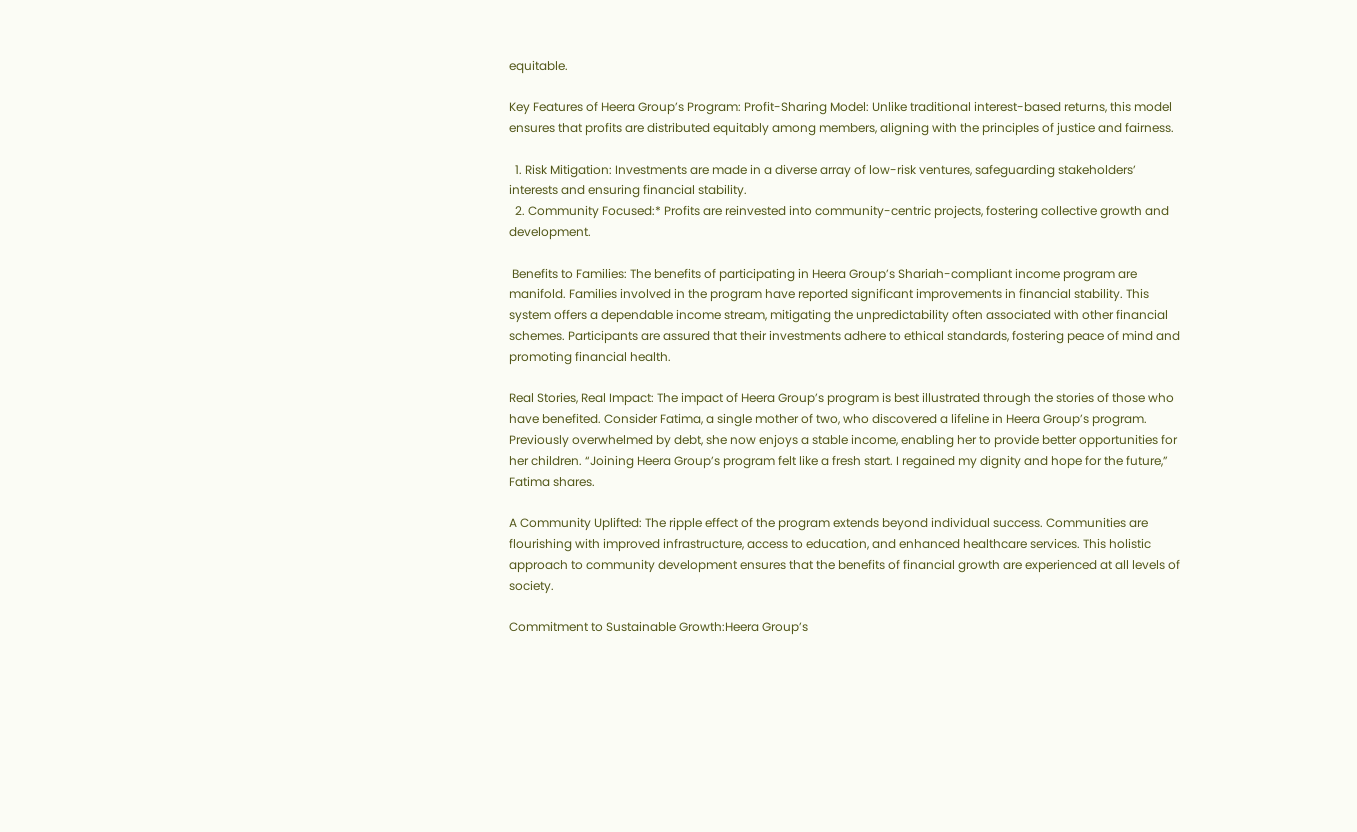equitable.

Key Features of Heera Group’s Program: Profit-Sharing Model: Unlike traditional interest-based returns, this model ensures that profits are distributed equitably among members, aligning with the principles of justice and fairness.

  1. Risk Mitigation: Investments are made in a diverse array of low-risk ventures, safeguarding stakeholders’ interests and ensuring financial stability.
  2. Community Focused:* Profits are reinvested into community-centric projects, fostering collective growth and development.

 Benefits to Families: The benefits of participating in Heera Group’s Shariah-compliant income program are manifold. Families involved in the program have reported significant improvements in financial stability. This system offers a dependable income stream, mitigating the unpredictability often associated with other financial schemes. Participants are assured that their investments adhere to ethical standards, fostering peace of mind and promoting financial health.

Real Stories, Real Impact: The impact of Heera Group’s program is best illustrated through the stories of those who have benefited. Consider Fatima, a single mother of two, who discovered a lifeline in Heera Group’s program. Previously overwhelmed by debt, she now enjoys a stable income, enabling her to provide better opportunities for her children. “Joining Heera Group’s program felt like a fresh start. I regained my dignity and hope for the future,” Fatima shares.

A Community Uplifted: The ripple effect of the program extends beyond individual success. Communities are flourishing with improved infrastructure, access to education, and enhanced healthcare services. This holistic approach to community development ensures that the benefits of financial growth are experienced at all levels of society.

Commitment to Sustainable Growth:Heera Group’s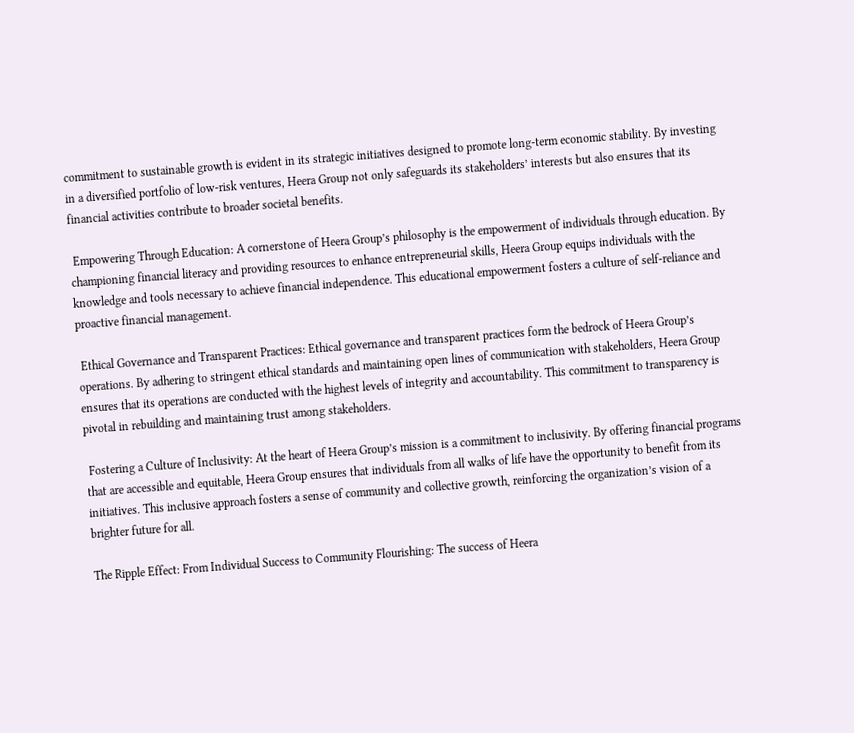commitment to sustainable growth is evident in its strategic initiatives designed to promote long-term economic stability. By investing in a diversified portfolio of low-risk ventures, Heera Group not only safeguards its stakeholders’ interests but also ensures that its financial activities contribute to broader societal benefits.

 Empowering Through Education: A cornerstone of Heera Group’s philosophy is the empowerment of individuals through education. By championing financial literacy and providing resources to enhance entrepreneurial skills, Heera Group equips individuals with the knowledge and tools necessary to achieve financial independence. This educational empowerment fosters a culture of self-reliance and proactive financial management.

 Ethical Governance and Transparent Practices: Ethical governance and transparent practices form the bedrock of Heera Group’s operations. By adhering to stringent ethical standards and maintaining open lines of communication with stakeholders, Heera Group ensures that its operations are conducted with the highest levels of integrity and accountability. This commitment to transparency is pivotal in rebuilding and maintaining trust among stakeholders.

 Fostering a Culture of Inclusivity: At the heart of Heera Group’s mission is a commitment to inclusivity. By offering financial programs that are accessible and equitable, Heera Group ensures that individuals from all walks of life have the opportunity to benefit from its initiatives. This inclusive approach fosters a sense of community and collective growth, reinforcing the organization’s vision of a brighter future for all.

The Ripple Effect: From Individual Success to Community Flourishing: The success of Heera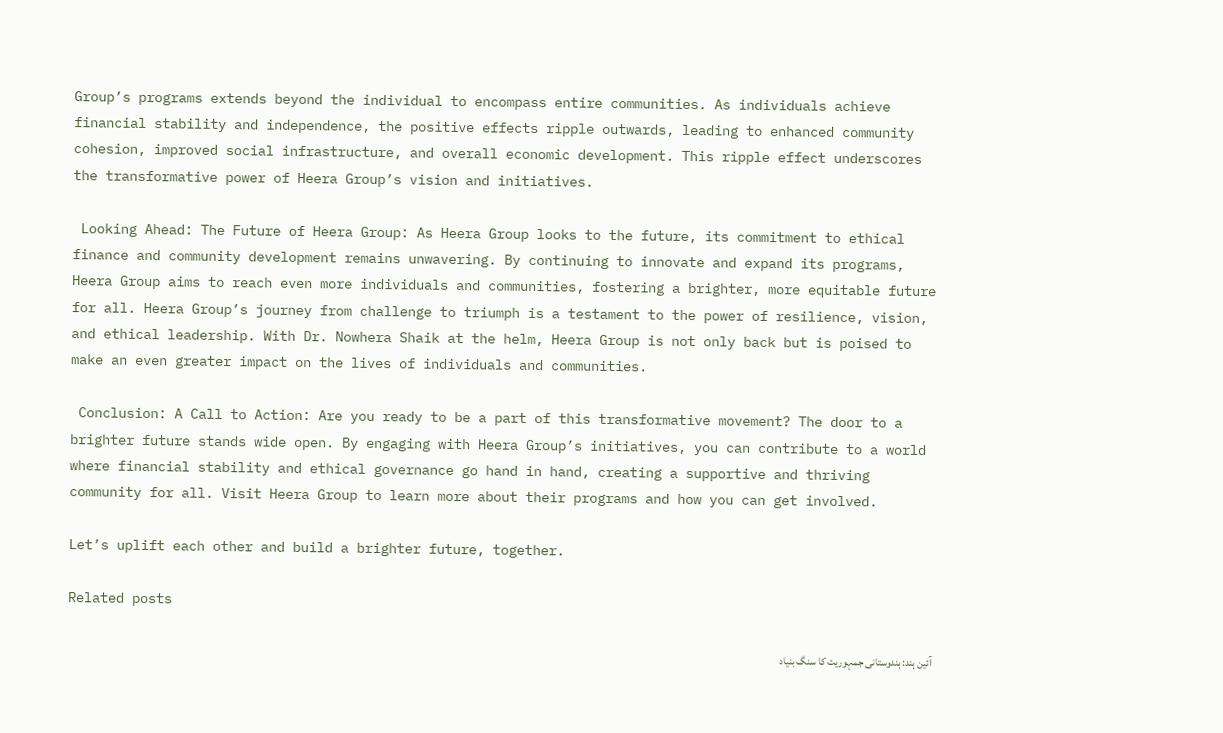Group’s programs extends beyond the individual to encompass entire communities. As individuals achieve financial stability and independence, the positive effects ripple outwards, leading to enhanced community cohesion, improved social infrastructure, and overall economic development. This ripple effect underscores the transformative power of Heera Group’s vision and initiatives.

 Looking Ahead: The Future of Heera Group: As Heera Group looks to the future, its commitment to ethical finance and community development remains unwavering. By continuing to innovate and expand its programs, Heera Group aims to reach even more individuals and communities, fostering a brighter, more equitable future for all. Heera Group’s journey from challenge to triumph is a testament to the power of resilience, vision, and ethical leadership. With Dr. Nowhera Shaik at the helm, Heera Group is not only back but is poised to make an even greater impact on the lives of individuals and communities.

 Conclusion: A Call to Action: Are you ready to be a part of this transformative movement? The door to a brighter future stands wide open. By engaging with Heera Group’s initiatives, you can contribute to a world where financial stability and ethical governance go hand in hand, creating a supportive and thriving community for all. Visit Heera Group to learn more about their programs and how you can get involved.

Let’s uplift each other and build a brighter future, together.

Related posts

آئین ہند: ہندوستانی جمہوریت کا سنگ بنیاد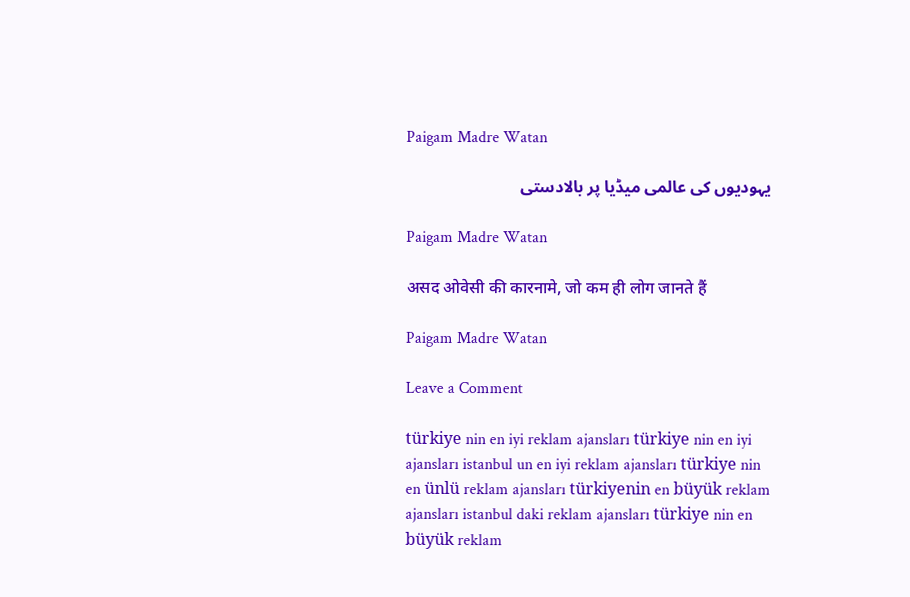Paigam Madre Watan

یہودیوں کی عالمی میڈیا پر بالادستی

Paigam Madre Watan

असद ओवेसी की कारनामे, जो कम ही लोग जानते हैं

Paigam Madre Watan

Leave a Comment

türkiye nin en iyi reklam ajansları türkiye nin en iyi ajansları istanbul un en iyi reklam ajansları türkiye nin en ünlü reklam ajansları türkiyenin en büyük reklam ajansları istanbul daki reklam ajansları türkiye nin en büyük reklam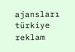ajansları türkiye reklam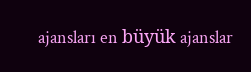ajansları en büyük ajanslar